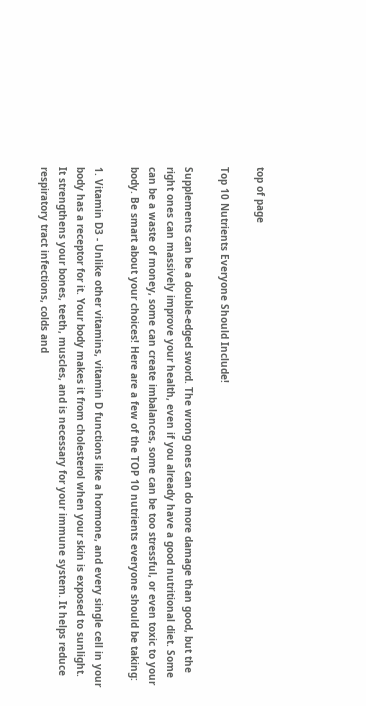top of page

Top 10 Nutrients Everyone Should Include!

Supplements can be a double-edged sword. The wrong ones can do more damage than good, but the right ones can massively improve your health, even if you already have a good nutritional diet. Some can be a waste of money, some can create imbalances, some can be too stressful, or even toxic to your body. Be smart about your choices! Here are a few of the TOP 10 nutrients everyone should be taking:

1. Vitamin D3 - Unlike other vitamins, vitamin D functions like a hormone, and every single cell in your body has a receptor for it. Your body makes it from cholesterol when your skin is exposed to sunlight. It strengthens your bones, teeth, muscles, and is necessary for your immune system. It helps reduce respiratory tract infections, colds and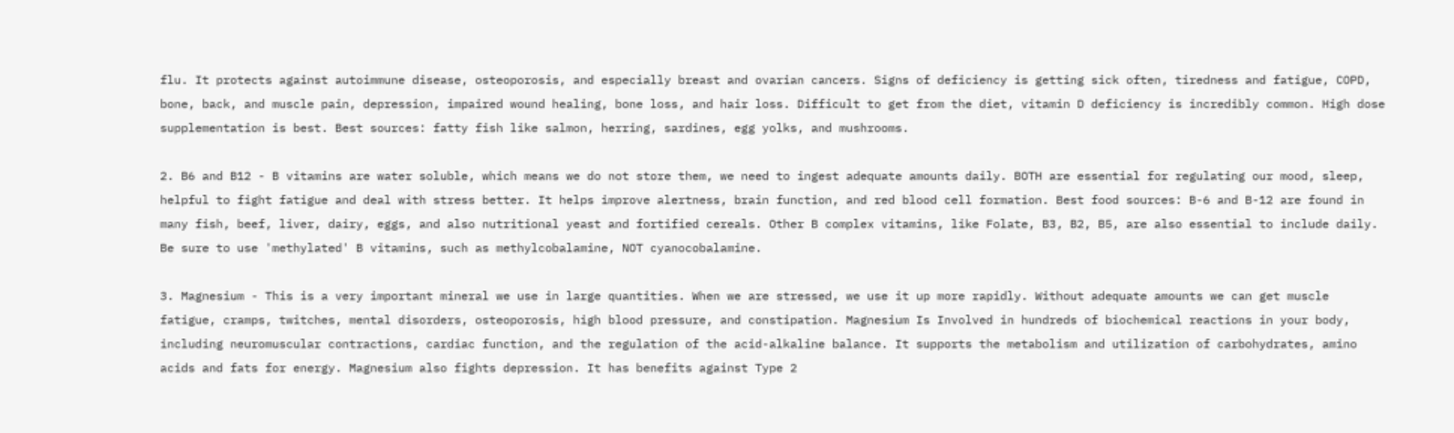flu. It protects against autoimmune disease, osteoporosis, and especially breast and ovarian cancers. Signs of deficiency is getting sick often, tiredness and fatigue, COPD, bone, back, and muscle pain, depression, impaired wound healing, bone loss, and hair loss. Difficult to get from the diet, vitamin D deficiency is incredibly common. High dose supplementation is best. Best sources: fatty fish like salmon, herring, sardines, egg yolks, and mushrooms.

2. B6 and B12 - B vitamins are water soluble, which means we do not store them, we need to ingest adequate amounts daily. BOTH are essential for regulating our mood, sleep, helpful to fight fatigue and deal with stress better. It helps improve alertness, brain function, and red blood cell formation. Best food sources: B-6 and B-12 are found in many fish, beef, liver, dairy, eggs, and also nutritional yeast and fortified cereals. Other B complex vitamins, like Folate, B3, B2, B5, are also essential to include daily. Be sure to use 'methylated' B vitamins, such as methylcobalamine, NOT cyanocobalamine.

3. Magnesium - This is a very important mineral we use in large quantities. When we are stressed, we use it up more rapidly. Without adequate amounts we can get muscle fatigue, cramps, twitches, mental disorders, osteoporosis, high blood pressure, and constipation. Magnesium Is Involved in hundreds of biochemical reactions in your body, including neuromuscular contractions, cardiac function, and the regulation of the acid-alkaline balance. It supports the metabolism and utilization of carbohydrates, amino acids and fats for energy. Magnesium also fights depression. It has benefits against Type 2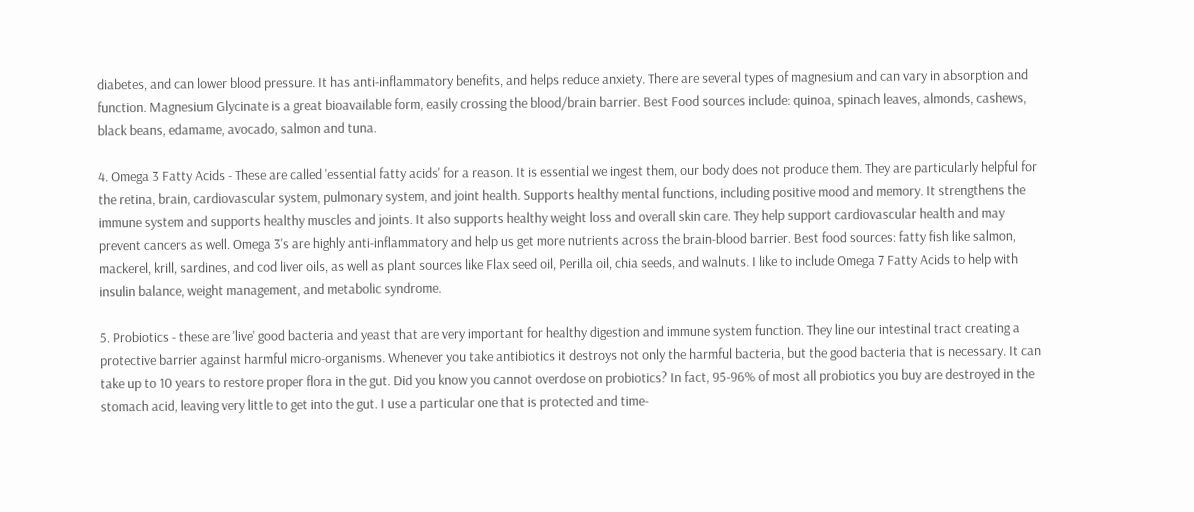diabetes, and can lower blood pressure. It has anti-inflammatory benefits, and helps reduce anxiety. There are several types of magnesium and can vary in absorption and function. Magnesium Glycinate is a great bioavailable form, easily crossing the blood/brain barrier. Best Food sources include: quinoa, spinach leaves, almonds, cashews, black beans, edamame, avocado, salmon and tuna.

4. Omega 3 Fatty Acids - These are called 'essential fatty acids' for a reason. It is essential we ingest them, our body does not produce them. They are particularly helpful for the retina, brain, cardiovascular system, pulmonary system, and joint health. Supports healthy mental functions, including positive mood and memory. It strengthens the immune system and supports healthy muscles and joints. It also supports healthy weight loss and overall skin care. They help support cardiovascular health and may prevent cancers as well. Omega 3's are highly anti-inflammatory and help us get more nutrients across the brain-blood barrier. Best food sources: fatty fish like salmon, mackerel, krill, sardines, and cod liver oils, as well as plant sources like Flax seed oil, Perilla oil, chia seeds, and walnuts. I like to include Omega 7 Fatty Acids to help with insulin balance, weight management, and metabolic syndrome.

5. Probiotics - these are 'live' good bacteria and yeast that are very important for healthy digestion and immune system function. They line our intestinal tract creating a protective barrier against harmful micro-organisms. Whenever you take antibiotics it destroys not only the harmful bacteria, but the good bacteria that is necessary. It can take up to 10 years to restore proper flora in the gut. Did you know you cannot overdose on probiotics? In fact, 95-96% of most all probiotics you buy are destroyed in the stomach acid, leaving very little to get into the gut. I use a particular one that is protected and time-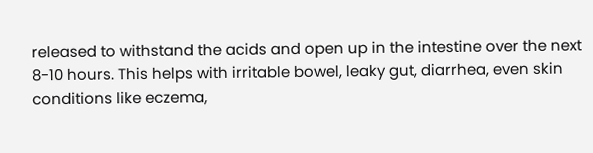released to withstand the acids and open up in the intestine over the next 8-10 hours. This helps with irritable bowel, leaky gut, diarrhea, even skin conditions like eczema,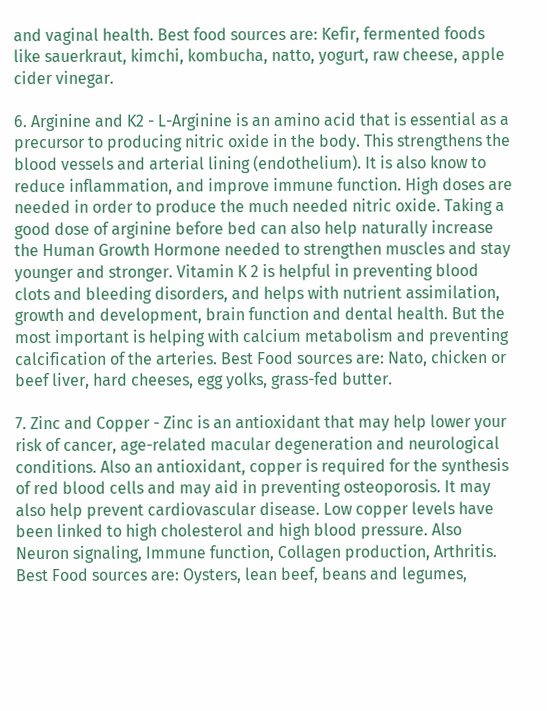and vaginal health. Best food sources are: Kefir, fermented foods like sauerkraut, kimchi, kombucha, natto, yogurt, raw cheese, apple cider vinegar.

6. Arginine and K2 - L-Arginine is an amino acid that is essential as a precursor to producing nitric oxide in the body. This strengthens the blood vessels and arterial lining (endothelium). It is also know to reduce inflammation, and improve immune function. High doses are needed in order to produce the much needed nitric oxide. Taking a good dose of arginine before bed can also help naturally increase the Human Growth Hormone needed to strengthen muscles and stay younger and stronger. Vitamin K 2 is helpful in preventing blood clots and bleeding disorders, and helps with nutrient assimilation, growth and development, brain function and dental health. But the most important is helping with calcium metabolism and preventing calcification of the arteries. Best Food sources are: Nato, chicken or beef liver, hard cheeses, egg yolks, grass-fed butter.

7. Zinc and Copper - Zinc is an antioxidant that may help lower your risk of cancer, age-related macular degeneration and neurological conditions. Also an antioxidant, copper is required for the synthesis of red blood cells and may aid in preventing osteoporosis. It may also help prevent cardiovascular disease. Low copper levels have been linked to high cholesterol and high blood pressure. Also Neuron signaling, Immune function, Collagen production, Arthritis. Best Food sources are: Oysters, lean beef, beans and legumes,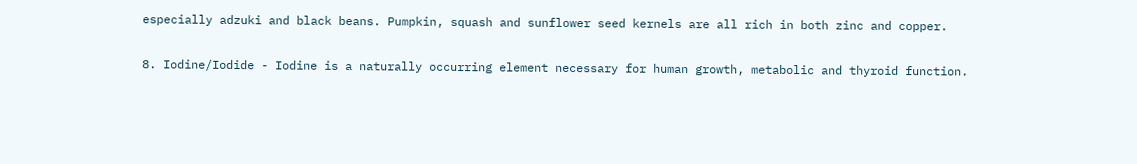especially adzuki and black beans. Pumpkin, squash and sunflower seed kernels are all rich in both zinc and copper.

8. Iodine/Iodide - Iodine is a naturally occurring element necessary for human growth, metabolic and thyroid function.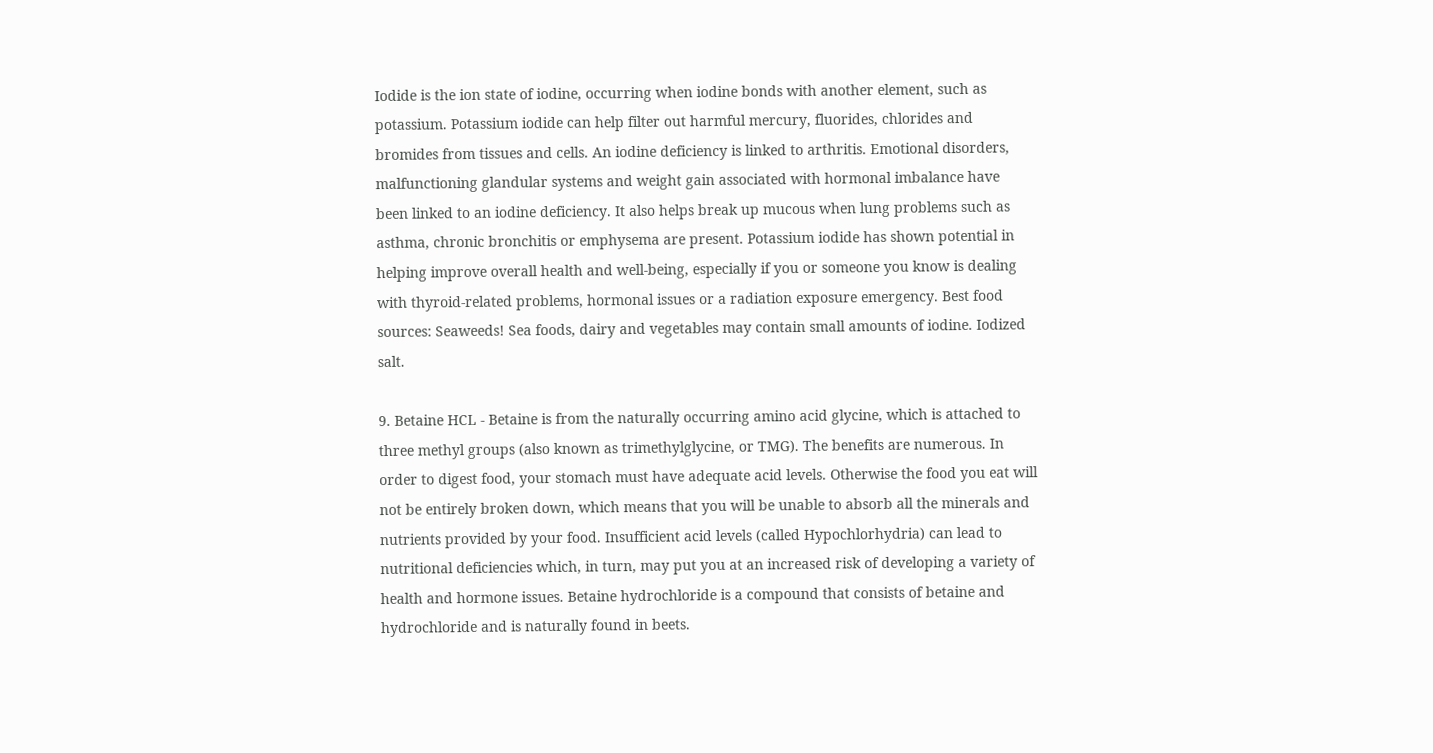Iodide is the ion state of iodine, occurring when iodine bonds with another element, such as potassium. Potassium iodide can help filter out harmful mercury, fluorides, chlorides and bromides from tissues and cells. An iodine deficiency is linked to arthritis. Emotional disorders, malfunctioning glandular systems and weight gain associated with hormonal imbalance have been linked to an iodine deficiency. It also helps break up mucous when lung problems such as asthma, chronic bronchitis or emphysema are present. Potassium iodide has shown potential in helping improve overall health and well-being, especially if you or someone you know is dealing with thyroid-related problems, hormonal issues or a radiation exposure emergency. Best food sources: Seaweeds! Sea foods, dairy and vegetables may contain small amounts of iodine. Iodized salt.

9. Betaine HCL - Betaine is from the naturally occurring amino acid glycine, which is attached to three methyl groups (also known as trimethylglycine, or TMG). The benefits are numerous. In order to digest food, your stomach must have adequate acid levels. Otherwise the food you eat will not be entirely broken down, which means that you will be unable to absorb all the minerals and nutrients provided by your food. Insufficient acid levels (called Hypochlorhydria) can lead to nutritional deficiencies which, in turn, may put you at an increased risk of developing a variety of health and hormone issues. Betaine hydrochloride is a compound that consists of betaine and hydrochloride and is naturally found in beets.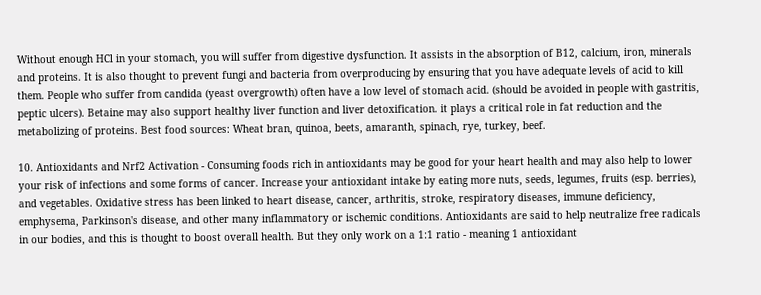Without enough HCl in your stomach, you will suffer from digestive dysfunction. It assists in the absorption of B12, calcium, iron, minerals and proteins. It is also thought to prevent fungi and bacteria from overproducing by ensuring that you have adequate levels of acid to kill them. People who suffer from candida (yeast overgrowth) often have a low level of stomach acid. (should be avoided in people with gastritis, peptic ulcers). Betaine may also support healthy liver function and liver detoxification. it plays a critical role in fat reduction and the metabolizing of proteins. Best food sources: Wheat bran, quinoa, beets, amaranth, spinach, rye, turkey, beef.

10. Antioxidants and Nrf2 Activation - Consuming foods rich in antioxidants may be good for your heart health and may also help to lower your risk of infections and some forms of cancer. Increase your antioxidant intake by eating more nuts, seeds, legumes, fruits (esp. berries), and vegetables. Oxidative stress has been linked to heart disease, cancer, arthritis, stroke, respiratory diseases, immune deficiency, emphysema, Parkinson's disease, and other many inflammatory or ischemic conditions. Antioxidants are said to help neutralize free radicals in our bodies, and this is thought to boost overall health. But they only work on a 1:1 ratio - meaning 1 antioxidant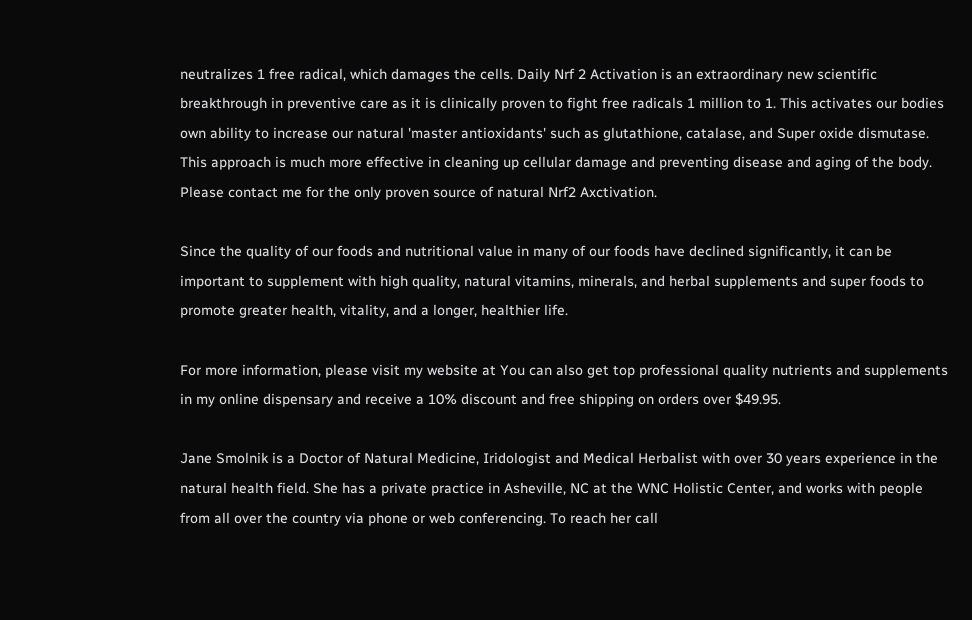neutralizes 1 free radical, which damages the cells. Daily Nrf 2 Activation is an extraordinary new scientific breakthrough in preventive care as it is clinically proven to fight free radicals 1 million to 1. This activates our bodies own ability to increase our natural 'master antioxidants' such as glutathione, catalase, and Super oxide dismutase. This approach is much more effective in cleaning up cellular damage and preventing disease and aging of the body. Please contact me for the only proven source of natural Nrf2 Axctivation.

Since the quality of our foods and nutritional value in many of our foods have declined significantly, it can be important to supplement with high quality, natural vitamins, minerals, and herbal supplements and super foods to promote greater health, vitality, and a longer, healthier life.

For more information, please visit my website at You can also get top professional quality nutrients and supplements in my online dispensary and receive a 10% discount and free shipping on orders over $49.95.

Jane Smolnik is a Doctor of Natural Medicine, Iridologist and Medical Herbalist with over 30 years experience in the natural health field. She has a private practice in Asheville, NC at the WNC Holistic Center, and works with people from all over the country via phone or web conferencing. To reach her call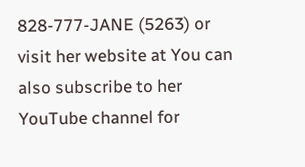828-777-JANE (5263) or visit her website at You can also subscribe to her YouTube channel for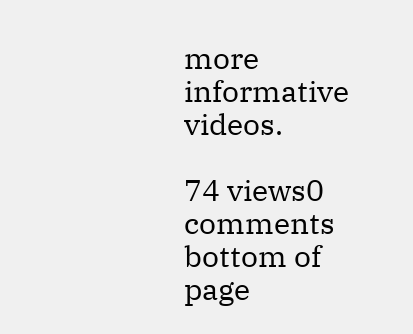more informative videos.

74 views0 comments
bottom of page